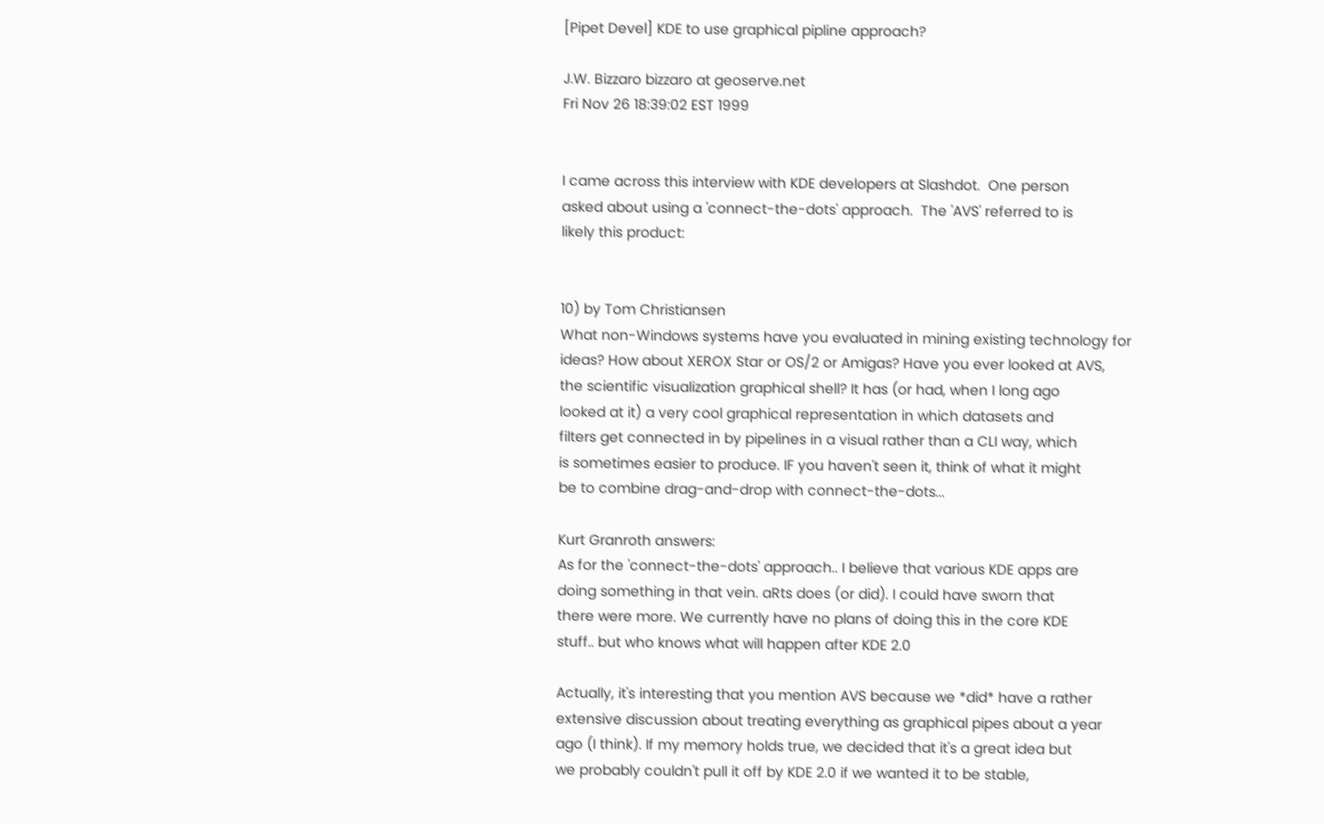[Pipet Devel] KDE to use graphical pipline approach?

J.W. Bizzaro bizzaro at geoserve.net
Fri Nov 26 18:39:02 EST 1999


I came across this interview with KDE developers at Slashdot.  One person
asked about using a 'connect-the-dots' approach.  The 'AVS' referred to is
likely this product:


10) by Tom Christiansen
What non-Windows systems have you evaluated in mining existing technology for
ideas? How about XEROX Star or OS/2 or Amigas? Have you ever looked at AVS,
the scientific visualization graphical shell? It has (or had, when I long ago
looked at it) a very cool graphical representation in which datasets and
filters get connected in by pipelines in a visual rather than a CLI way, which
is sometimes easier to produce. IF you haven't seen it, think of what it might
be to combine drag-and-drop with connect-the-dots...

Kurt Granroth answers:
As for the 'connect-the-dots' approach.. I believe that various KDE apps are
doing something in that vein. aRts does (or did). I could have sworn that
there were more. We currently have no plans of doing this in the core KDE
stuff.. but who knows what will happen after KDE 2.0

Actually, it's interesting that you mention AVS because we *did* have a rather
extensive discussion about treating everything as graphical pipes about a year
ago (I think). If my memory holds true, we decided that it's a great idea but
we probably couldn't pull it off by KDE 2.0 if we wanted it to be stable,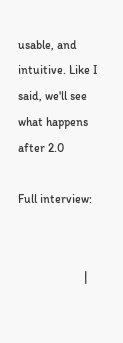usable, and intuitive. Like I said, we'll see what happens after 2.0

Full interview:


                      |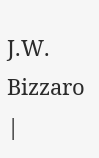J.W. Bizzaro           |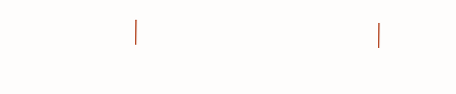|                                  |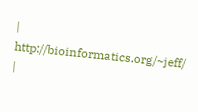| http://bioinformatics.org/~jeff/ |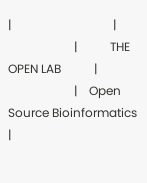|                                  |
                      |           THE OPEN LAB           |
                      |    Open Source Bioinformatics    |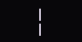|                                  |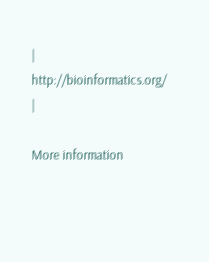|    http://bioinformatics.org/    |

More information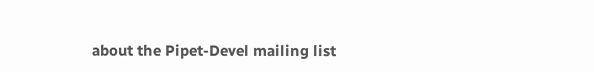about the Pipet-Devel mailing list